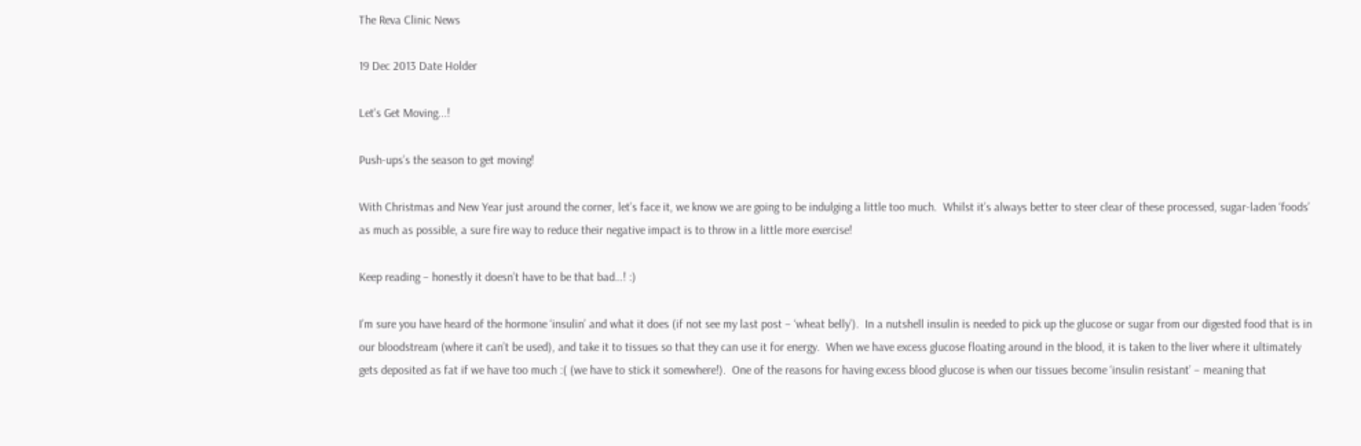The Reva Clinic News

19 Dec 2013 Date Holder

Let's Get Moving...!

Push-ups’s the season to get moving!

With Christmas and New Year just around the corner, let’s face it, we know we are going to be indulging a little too much.  Whilst it’s always better to steer clear of these processed, sugar-laden ‘foods’ as much as possible, a sure fire way to reduce their negative impact is to throw in a little more exercise!

Keep reading – honestly it doesn’t have to be that bad…! :)

I’m sure you have heard of the hormone ‘insulin’ and what it does (if not see my last post – ‘wheat belly’).  In a nutshell insulin is needed to pick up the glucose or sugar from our digested food that is in our bloodstream (where it can’t be used), and take it to tissues so that they can use it for energy.  When we have excess glucose floating around in the blood, it is taken to the liver where it ultimately gets deposited as fat if we have too much :( (we have to stick it somewhere!).  One of the reasons for having excess blood glucose is when our tissues become ‘insulin resistant’ – meaning that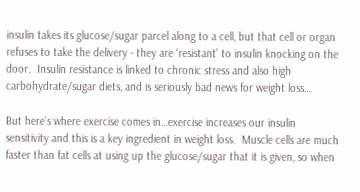insulin takes its glucose/sugar parcel along to a cell, but that cell or organ refuses to take the delivery - they are ‘resistant’ to insulin knocking on the door.  Insulin resistance is linked to chronic stress and also high carbohydrate/sugar diets, and is seriously bad news for weight loss…

But here’s where exercise comes in…exercise increases our insulin sensitivity and this is a key ingredient in weight loss.  Muscle cells are much faster than fat cells at using up the glucose/sugar that it is given, so when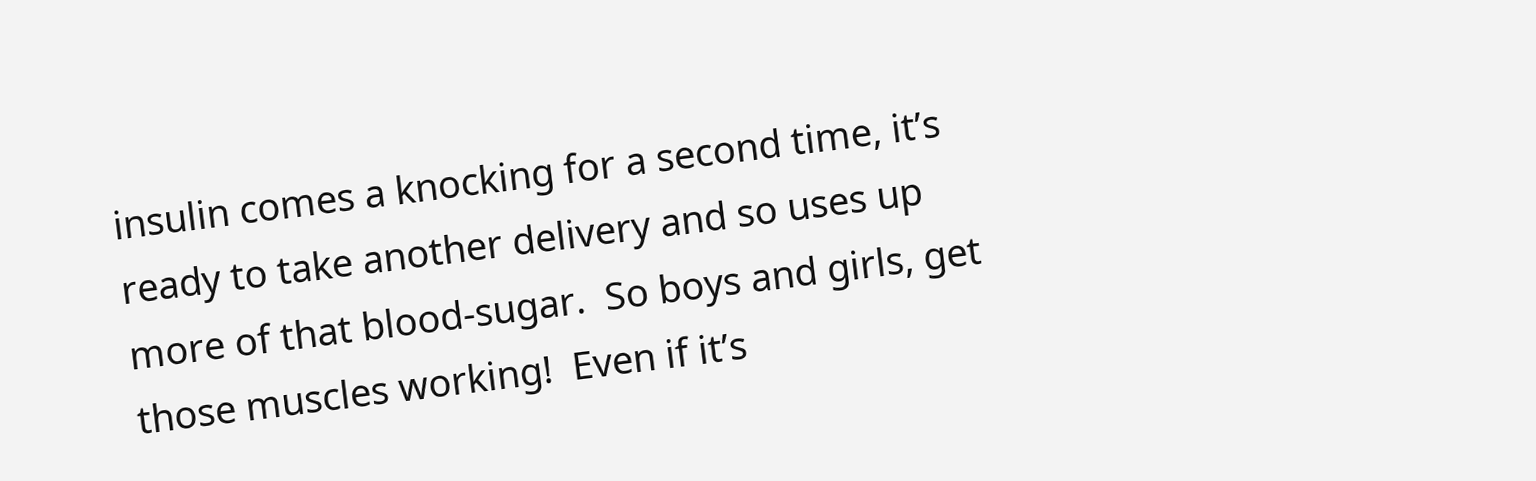insulin comes a knocking for a second time, it’s ready to take another delivery and so uses up more of that blood-sugar.  So boys and girls, get those muscles working!  Even if it’s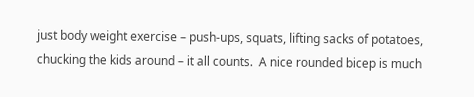just body weight exercise – push-ups, squats, lifting sacks of potatoes, chucking the kids around – it all counts.  A nice rounded bicep is much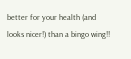better for your health (and looks nicer!) than a bingo wing!!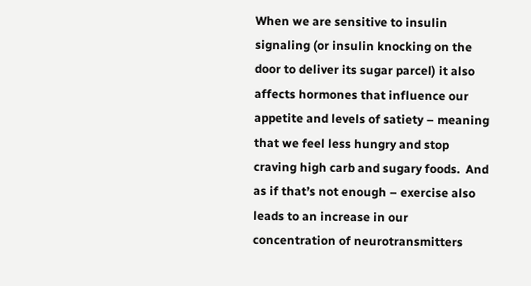When we are sensitive to insulin signaling (or insulin knocking on the door to deliver its sugar parcel) it also affects hormones that influence our appetite and levels of satiety – meaning that we feel less hungry and stop craving high carb and sugary foods.  And as if that’s not enough – exercise also leads to an increase in our concentration of neurotransmitters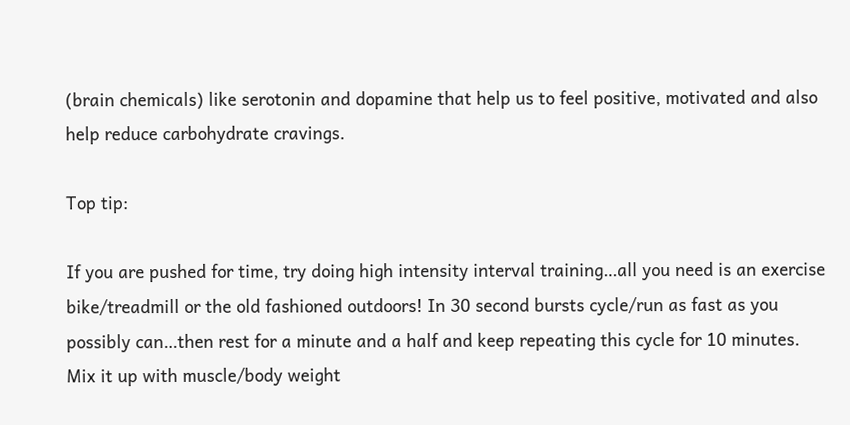(brain chemicals) like serotonin and dopamine that help us to feel positive, motivated and also help reduce carbohydrate cravings.

Top tip:

If you are pushed for time, try doing high intensity interval training…all you need is an exercise bike/treadmill or the old fashioned outdoors! In 30 second bursts cycle/run as fast as you possibly can…then rest for a minute and a half and keep repeating this cycle for 10 minutes.  Mix it up with muscle/body weight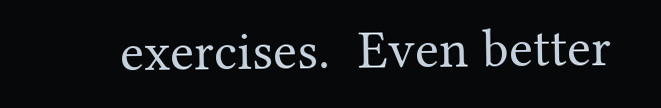exercises.  Even better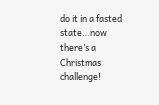do it in a fasted state…now there’s a Christmas challenge!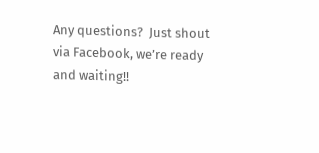Any questions?  Just shout via Facebook, we’re ready and waiting!!